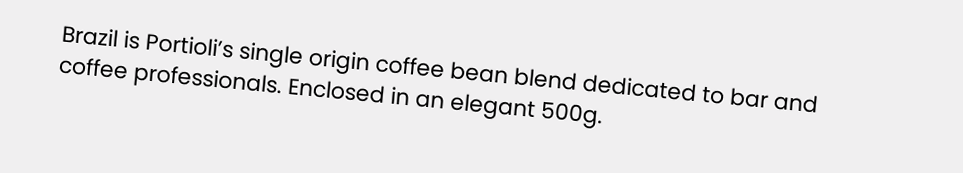Brazil is Portioli’s single origin coffee bean blend dedicated to bar and coffee professionals. Enclosed in an elegant 500g.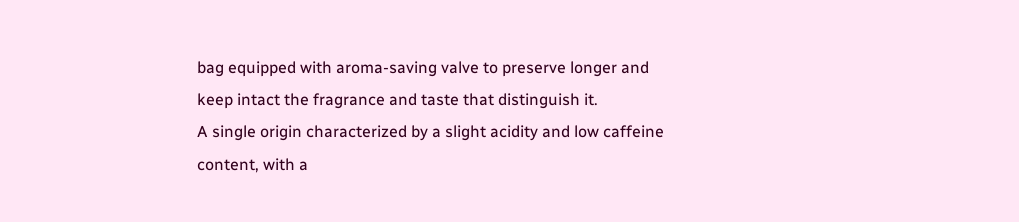bag equipped with aroma-saving valve to preserve longer and keep intact the fragrance and taste that distinguish it.
A single origin characterized by a slight acidity and low caffeine content, with a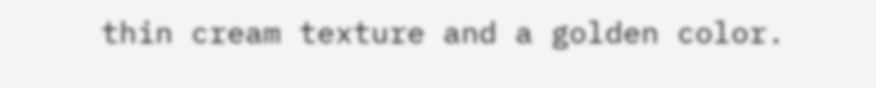thin cream texture and a golden color.